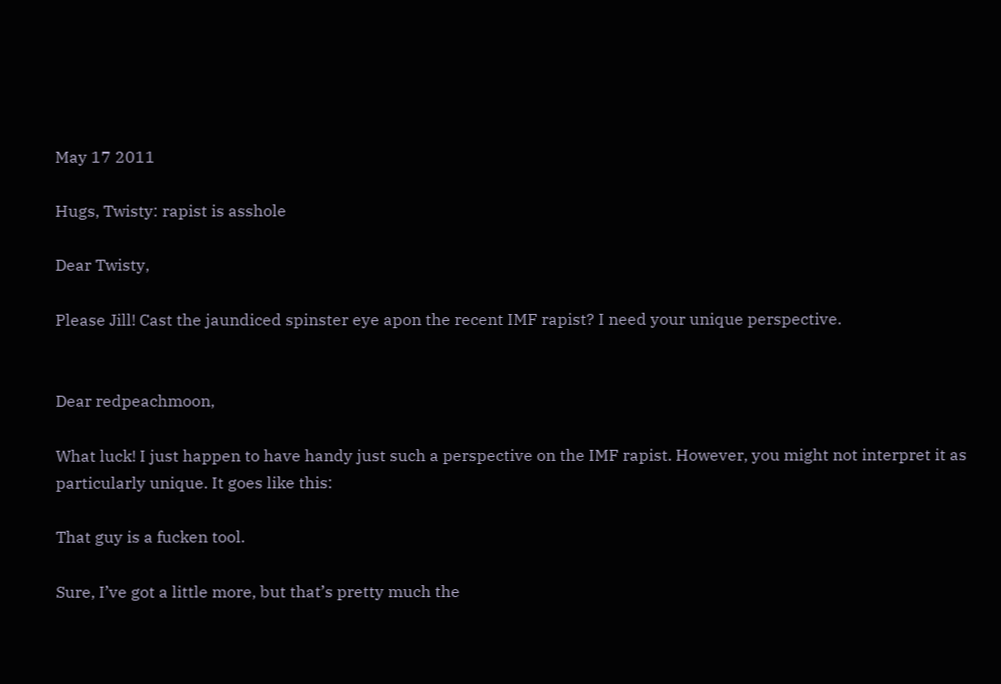May 17 2011

Hugs, Twisty: rapist is asshole

Dear Twisty,

Please Jill! Cast the jaundiced spinster eye apon the recent IMF rapist? I need your unique perspective.


Dear redpeachmoon,

What luck! I just happen to have handy just such a perspective on the IMF rapist. However, you might not interpret it as particularly unique. It goes like this:

That guy is a fucken tool.

Sure, I’ve got a little more, but that’s pretty much the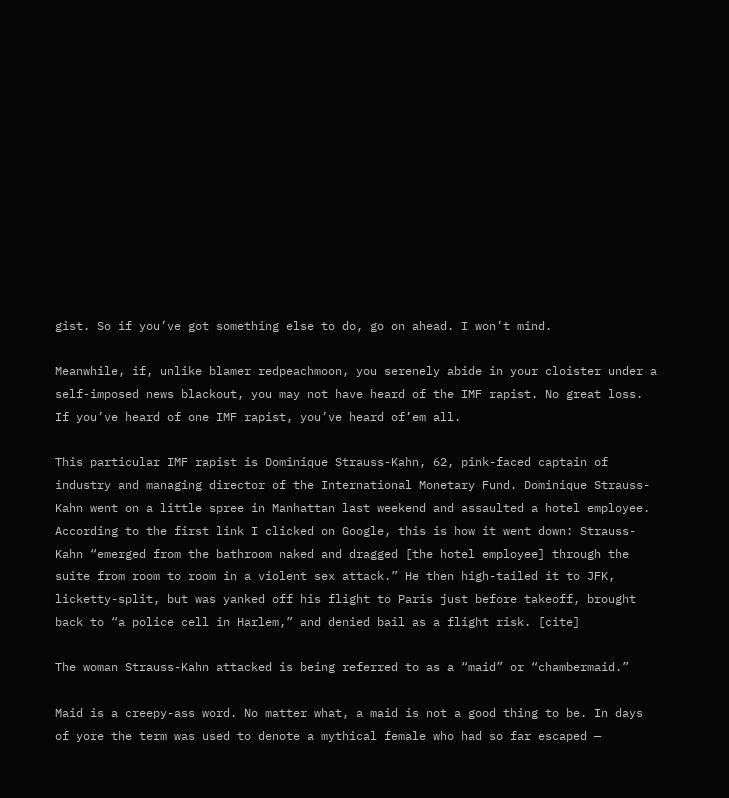gist. So if you’ve got something else to do, go on ahead. I won’t mind.

Meanwhile, if, unlike blamer redpeachmoon, you serenely abide in your cloister under a self-imposed news blackout, you may not have heard of the IMF rapist. No great loss. If you’ve heard of one IMF rapist, you’ve heard of’em all.

This particular IMF rapist is Dominique Strauss-Kahn, 62, pink-faced captain of industry and managing director of the International Monetary Fund. Dominique Strauss-Kahn went on a little spree in Manhattan last weekend and assaulted a hotel employee. According to the first link I clicked on Google, this is how it went down: Strauss-Kahn “emerged from the bathroom naked and dragged [the hotel employee] through the suite from room to room in a violent sex attack.” He then high-tailed it to JFK, licketty-split, but was yanked off his flight to Paris just before takeoff, brought back to “a police cell in Harlem,” and denied bail as a flight risk. [cite]

The woman Strauss-Kahn attacked is being referred to as a “maid” or “chambermaid.”

Maid is a creepy-ass word. No matter what, a maid is not a good thing to be. In days of yore the term was used to denote a mythical female who had so far escaped —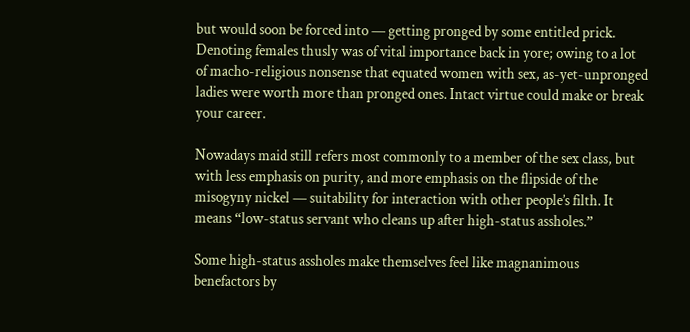but would soon be forced into — getting pronged by some entitled prick. Denoting females thusly was of vital importance back in yore; owing to a lot of macho-religious nonsense that equated women with sex, as-yet-unpronged ladies were worth more than pronged ones. Intact virtue could make or break your career.

Nowadays maid still refers most commonly to a member of the sex class, but with less emphasis on purity, and more emphasis on the flipside of the misogyny nickel — suitability for interaction with other people’s filth. It means “low-status servant who cleans up after high-status assholes.”

Some high-status assholes make themselves feel like magnanimous benefactors by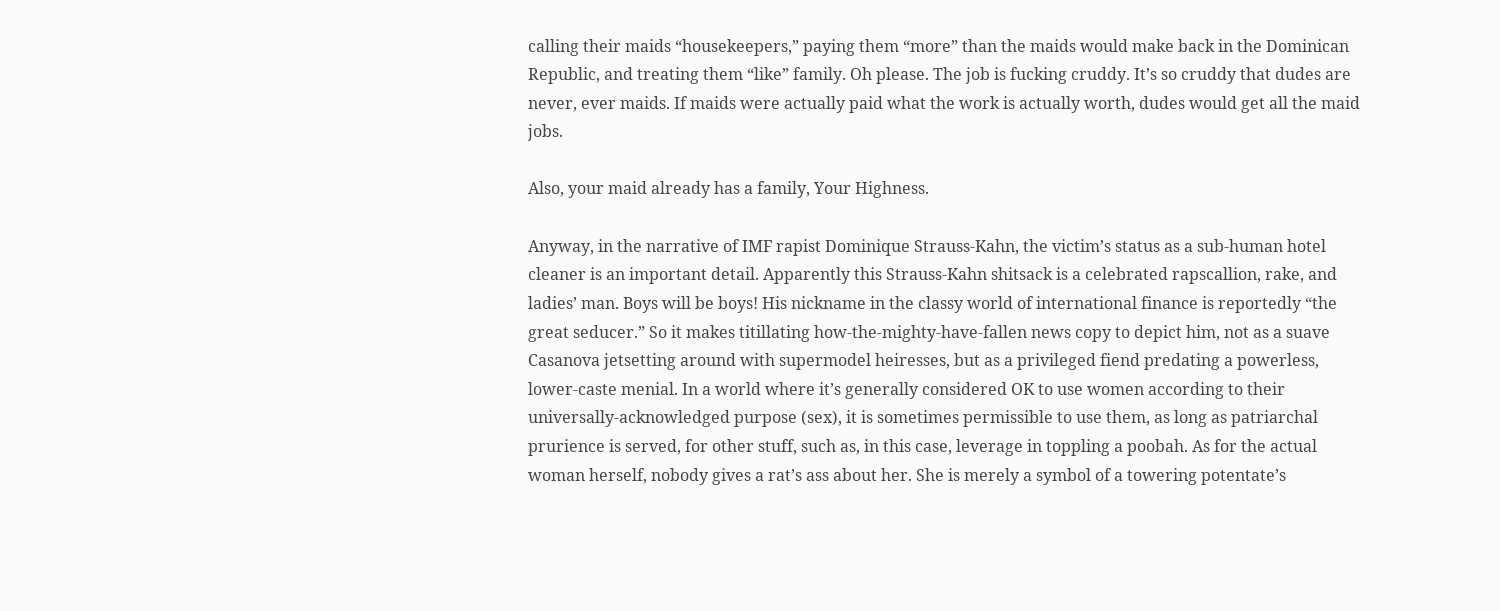calling their maids “housekeepers,” paying them “more” than the maids would make back in the Dominican Republic, and treating them “like” family. Oh please. The job is fucking cruddy. It’s so cruddy that dudes are never, ever maids. If maids were actually paid what the work is actually worth, dudes would get all the maid jobs.

Also, your maid already has a family, Your Highness.

Anyway, in the narrative of IMF rapist Dominique Strauss-Kahn, the victim’s status as a sub-human hotel cleaner is an important detail. Apparently this Strauss-Kahn shitsack is a celebrated rapscallion, rake, and ladies’ man. Boys will be boys! His nickname in the classy world of international finance is reportedly “the great seducer.” So it makes titillating how-the-mighty-have-fallen news copy to depict him, not as a suave Casanova jetsetting around with supermodel heiresses, but as a privileged fiend predating a powerless, lower-caste menial. In a world where it’s generally considered OK to use women according to their universally-acknowledged purpose (sex), it is sometimes permissible to use them, as long as patriarchal prurience is served, for other stuff, such as, in this case, leverage in toppling a poobah. As for the actual woman herself, nobody gives a rat’s ass about her. She is merely a symbol of a towering potentate’s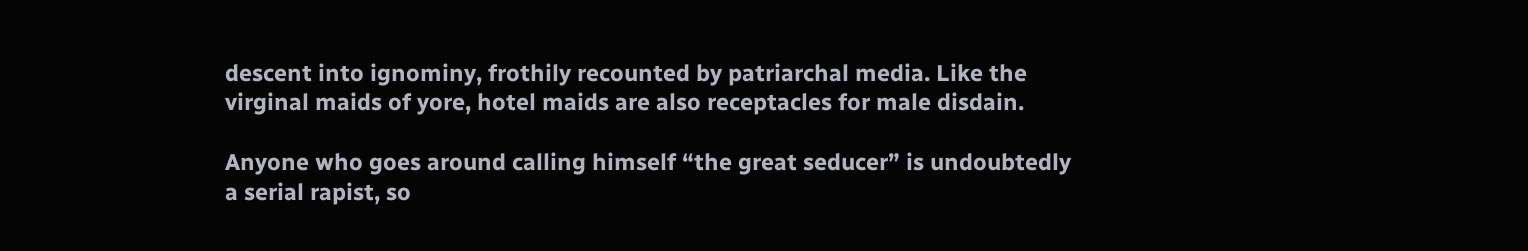descent into ignominy, frothily recounted by patriarchal media. Like the virginal maids of yore, hotel maids are also receptacles for male disdain.

Anyone who goes around calling himself “the great seducer” is undoubtedly a serial rapist, so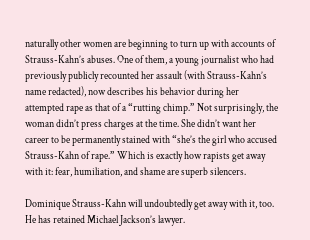naturally other women are beginning to turn up with accounts of Strauss-Kahn’s abuses. One of them, a young journalist who had previously publicly recounted her assault (with Strauss-Kahn’s name redacted), now describes his behavior during her attempted rape as that of a “rutting chimp.” Not surprisingly, the woman didn’t press charges at the time. She didn’t want her career to be permanently stained with “she’s the girl who accused Strauss-Kahn of rape.” Which is exactly how rapists get away with it: fear, humiliation, and shame are superb silencers.

Dominique Strauss-Kahn will undoubtedly get away with it, too. He has retained Michael Jackson’s lawyer.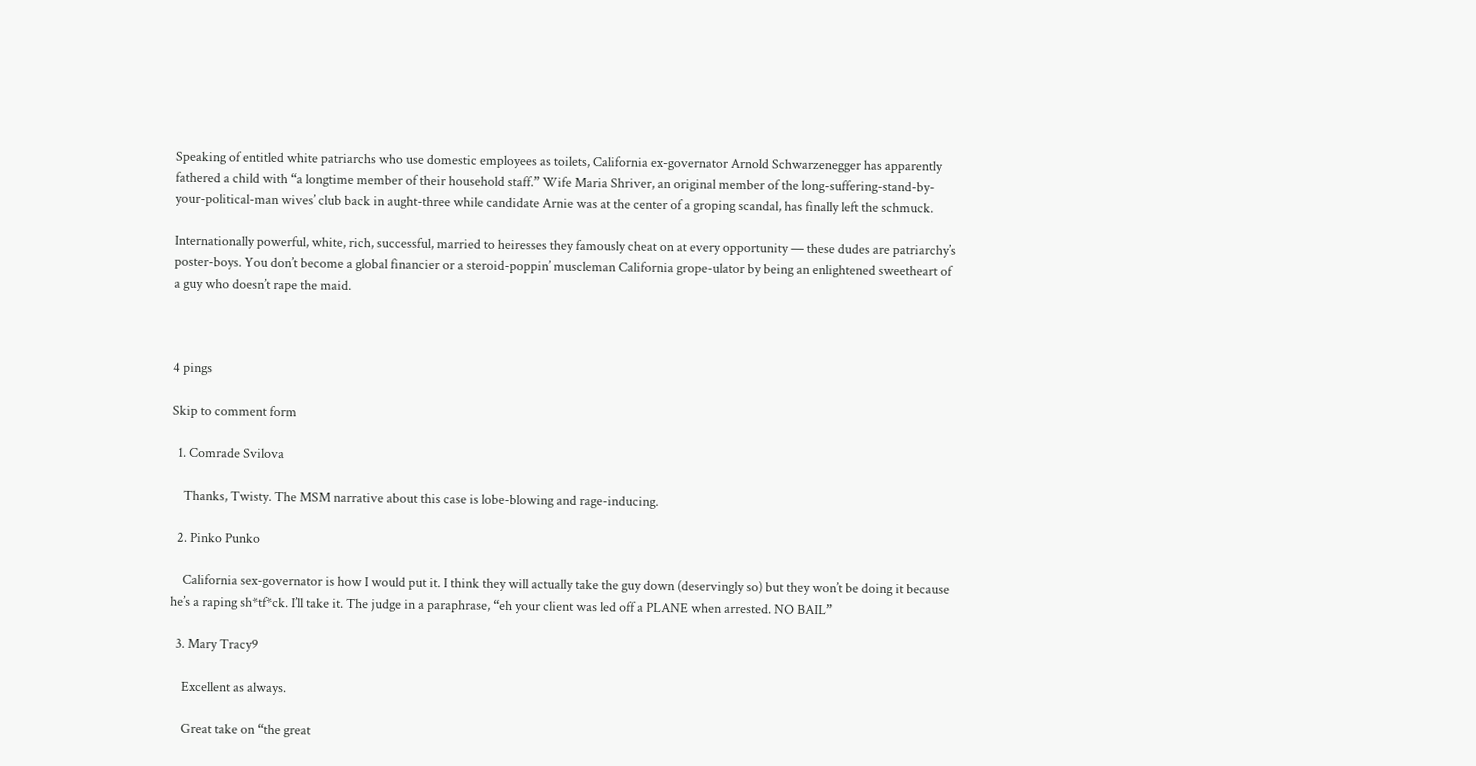Speaking of entitled white patriarchs who use domestic employees as toilets, California ex-governator Arnold Schwarzenegger has apparently fathered a child with “a longtime member of their household staff.” Wife Maria Shriver, an original member of the long-suffering-stand-by-your-political-man wives’ club back in aught-three while candidate Arnie was at the center of a groping scandal, has finally left the schmuck.

Internationally powerful, white, rich, successful, married to heiresses they famously cheat on at every opportunity — these dudes are patriarchy’s poster-boys. You don’t become a global financier or a steroid-poppin’ muscleman California grope-ulator by being an enlightened sweetheart of a guy who doesn’t rape the maid.



4 pings

Skip to comment form

  1. Comrade Svilova

    Thanks, Twisty. The MSM narrative about this case is lobe-blowing and rage-inducing.

  2. Pinko Punko

    California sex-governator is how I would put it. I think they will actually take the guy down (deservingly so) but they won’t be doing it because he’s a raping sh*tf*ck. I’ll take it. The judge in a paraphrase, “eh your client was led off a PLANE when arrested. NO BAIL”

  3. Mary Tracy9

    Excellent as always.

    Great take on “the great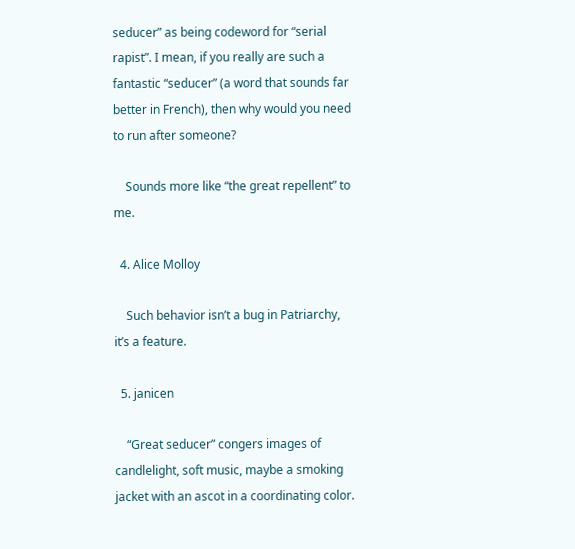seducer” as being codeword for “serial rapist”. I mean, if you really are such a fantastic “seducer” (a word that sounds far better in French), then why would you need to run after someone?

    Sounds more like “the great repellent” to me.

  4. Alice Molloy

    Such behavior isn’t a bug in Patriarchy, it’s a feature.

  5. janicen

    “Great seducer” congers images of candlelight, soft music, maybe a smoking jacket with an ascot in a coordinating color.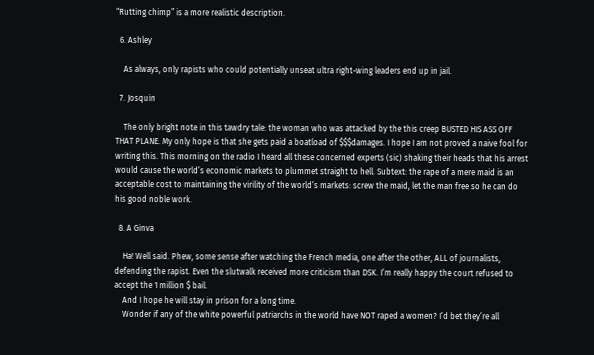“Rutting chimp” is a more realistic description.

  6. Ashley

    As always, only rapists who could potentially unseat ultra right-wing leaders end up in jail.

  7. Josquin

    The only bright note in this tawdry tale: the woman who was attacked by the this creep BUSTED HIS ASS OFF THAT PLANE. My only hope is that she gets paid a boatload of $$$damages. I hope I am not proved a naive fool for writing this. This morning on the radio I heard all these concerned experts (sic) shaking their heads that his arrest would cause the world’s economic markets to plummet straight to hell. Subtext: the rape of a mere maid is an acceptable cost to maintaining the virility of the world’s markets: screw the maid, let the man free so he can do his good noble work.

  8. A Ginva

    Ha! Well said. Phew, some sense after watching the French media, one after the other, ALL of journalists, defending the rapist. Even the slutwalk received more criticism than DSK. I’m really happy the court refused to accept the 1 million $ bail.
    And I hope he will stay in prison for a long time.
    Wonder if any of the white powerful patriarchs in the world have NOT raped a women? I’d bet they’re all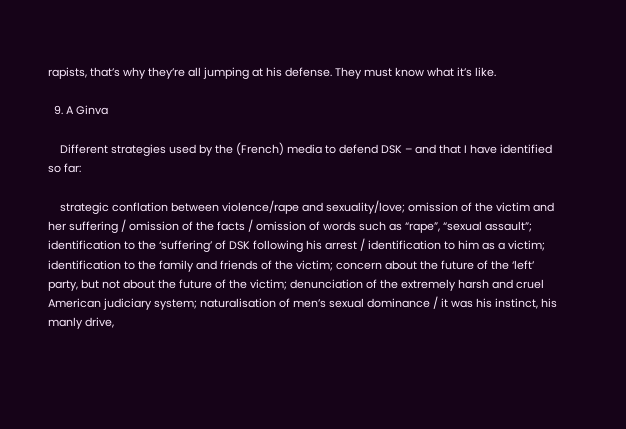rapists, that’s why they’re all jumping at his defense. They must know what it’s like.

  9. A Ginva

    Different strategies used by the (French) media to defend DSK – and that I have identified so far:

    strategic conflation between violence/rape and sexuality/love; omission of the victim and her suffering / omission of the facts / omission of words such as “rape”, “sexual assault”; identification to the ‘suffering’ of DSK following his arrest / identification to him as a victim; identification to the family and friends of the victim; concern about the future of the ‘left’ party, but not about the future of the victim; denunciation of the extremely harsh and cruel American judiciary system; naturalisation of men’s sexual dominance / it was his instinct, his manly drive,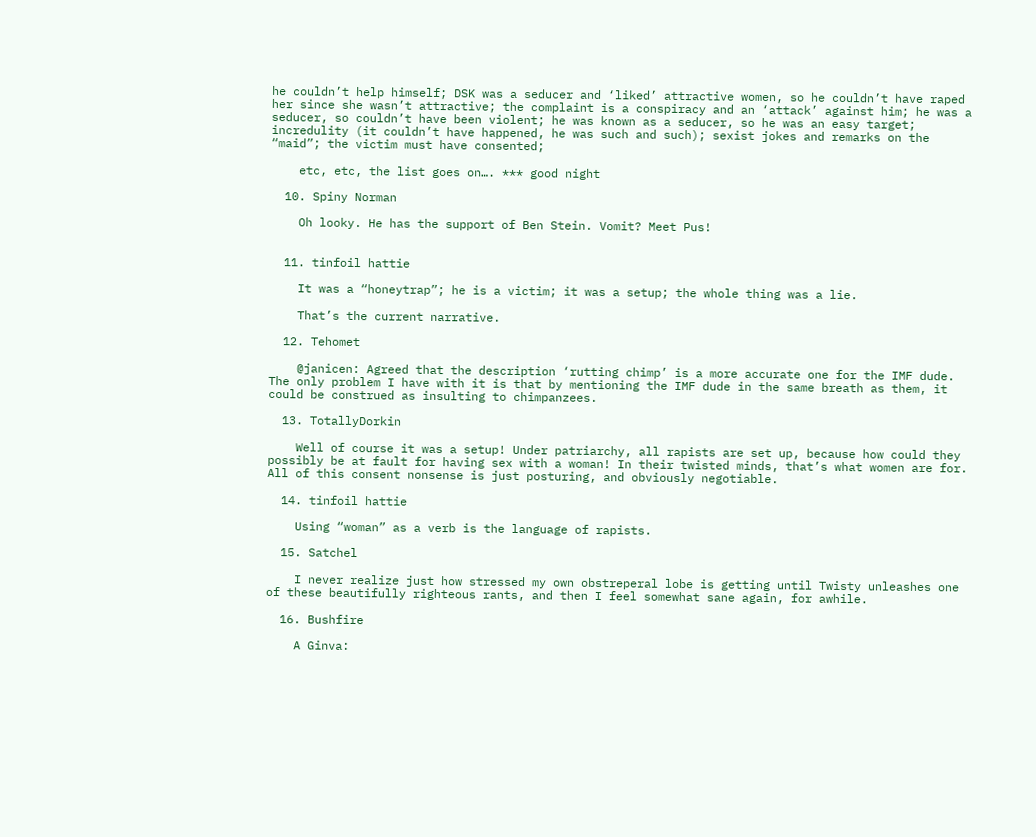he couldn’t help himself; DSK was a seducer and ‘liked’ attractive women, so he couldn’t have raped her since she wasn’t attractive; the complaint is a conspiracy and an ‘attack’ against him; he was a seducer, so couldn’t have been violent; he was known as a seducer, so he was an easy target; incredulity (it couldn’t have happened, he was such and such); sexist jokes and remarks on the “maid”; the victim must have consented;

    etc, etc, the list goes on…. *** good night

  10. Spiny Norman

    Oh looky. He has the support of Ben Stein. Vomit? Meet Pus!


  11. tinfoil hattie

    It was a “honeytrap”; he is a victim; it was a setup; the whole thing was a lie.

    That’s the current narrative.

  12. Tehomet

    @janicen: Agreed that the description ‘rutting chimp’ is a more accurate one for the IMF dude. The only problem I have with it is that by mentioning the IMF dude in the same breath as them, it could be construed as insulting to chimpanzees.

  13. TotallyDorkin

    Well of course it was a setup! Under patriarchy, all rapists are set up, because how could they possibly be at fault for having sex with a woman! In their twisted minds, that’s what women are for. All of this consent nonsense is just posturing, and obviously negotiable.

  14. tinfoil hattie

    Using “woman” as a verb is the language of rapists.

  15. Satchel

    I never realize just how stressed my own obstreperal lobe is getting until Twisty unleashes one of these beautifully righteous rants, and then I feel somewhat sane again, for awhile.

  16. Bushfire

    A Ginva: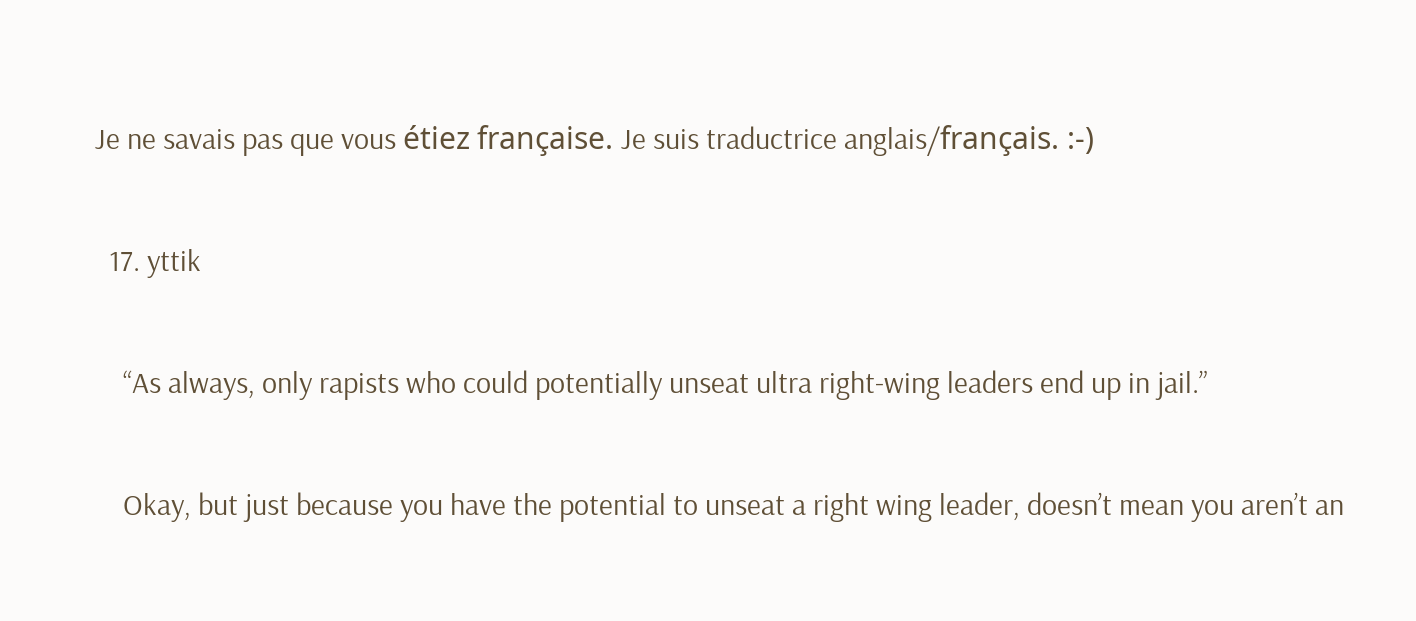Je ne savais pas que vous étiez française. Je suis traductrice anglais/français. :-)

  17. yttik

    “As always, only rapists who could potentially unseat ultra right-wing leaders end up in jail.”

    Okay, but just because you have the potential to unseat a right wing leader, doesn’t mean you aren’t an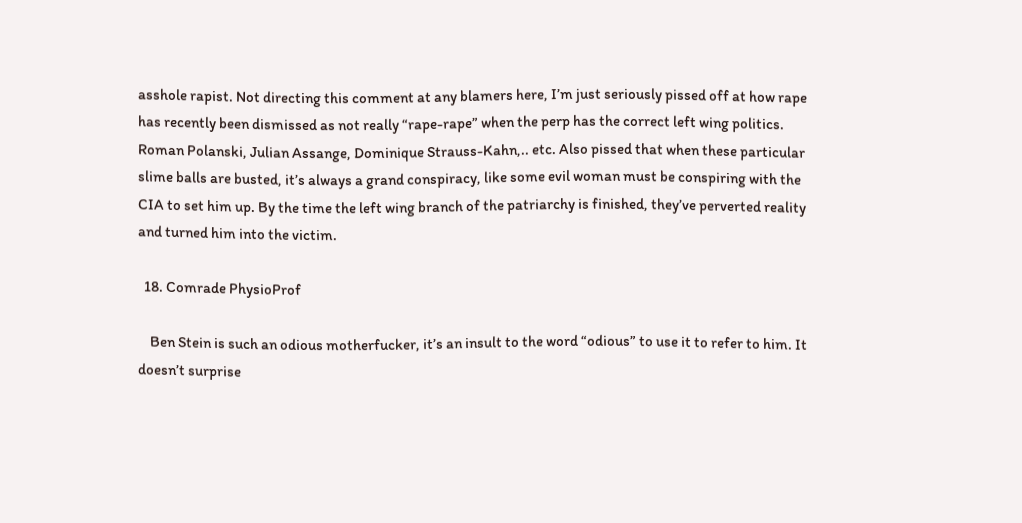asshole rapist. Not directing this comment at any blamers here, I’m just seriously pissed off at how rape has recently been dismissed as not really “rape-rape” when the perp has the correct left wing politics. Roman Polanski, Julian Assange, Dominique Strauss-Kahn,.. etc. Also pissed that when these particular slime balls are busted, it’s always a grand conspiracy, like some evil woman must be conspiring with the CIA to set him up. By the time the left wing branch of the patriarchy is finished, they’ve perverted reality and turned him into the victim.

  18. Comrade PhysioProf

    Ben Stein is such an odious motherfucker, it’s an insult to the word “odious” to use it to refer to him. It doesn’t surprise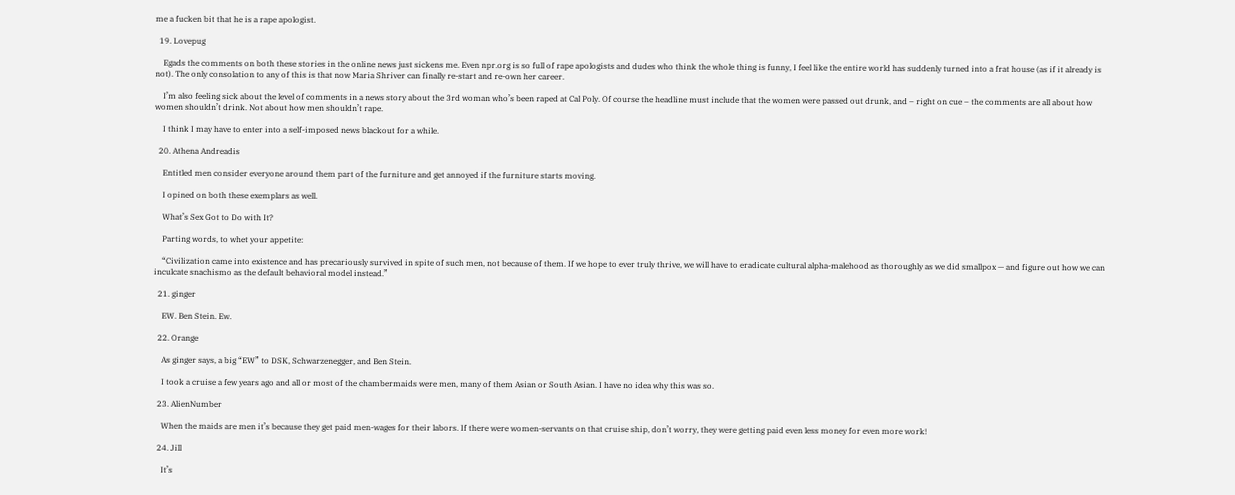me a fucken bit that he is a rape apologist.

  19. Lovepug

    Egads the comments on both these stories in the online news just sickens me. Even npr.org is so full of rape apologists and dudes who think the whole thing is funny, I feel like the entire world has suddenly turned into a frat house (as if it already is not). The only consolation to any of this is that now Maria Shriver can finally re-start and re-own her career.

    I’m also feeling sick about the level of comments in a news story about the 3rd woman who’s been raped at Cal Poly. Of course the headline must include that the women were passed out drunk, and – right on cue – the comments are all about how women shouldn’t drink. Not about how men shouldn’t rape.

    I think I may have to enter into a self-imposed news blackout for a while.

  20. Athena Andreadis

    Entitled men consider everyone around them part of the furniture and get annoyed if the furniture starts moving.

    I opined on both these exemplars as well.

    What’s Sex Got to Do with It?

    Parting words, to whet your appetite:

    “Civilization came into existence and has precariously survived in spite of such men, not because of them. If we hope to ever truly thrive, we will have to eradicate cultural alpha-malehood as thoroughly as we did smallpox — and figure out how we can inculcate snachismo as the default behavioral model instead.”

  21. ginger

    EW. Ben Stein. Ew.

  22. Orange

    As ginger says, a big “EW” to DSK, Schwarzenegger, and Ben Stein.

    I took a cruise a few years ago and all or most of the chambermaids were men, many of them Asian or South Asian. I have no idea why this was so.

  23. AlienNumber

    When the maids are men it’s because they get paid men-wages for their labors. If there were women-servants on that cruise ship, don’t worry, they were getting paid even less money for even more work!

  24. Jill

    It’s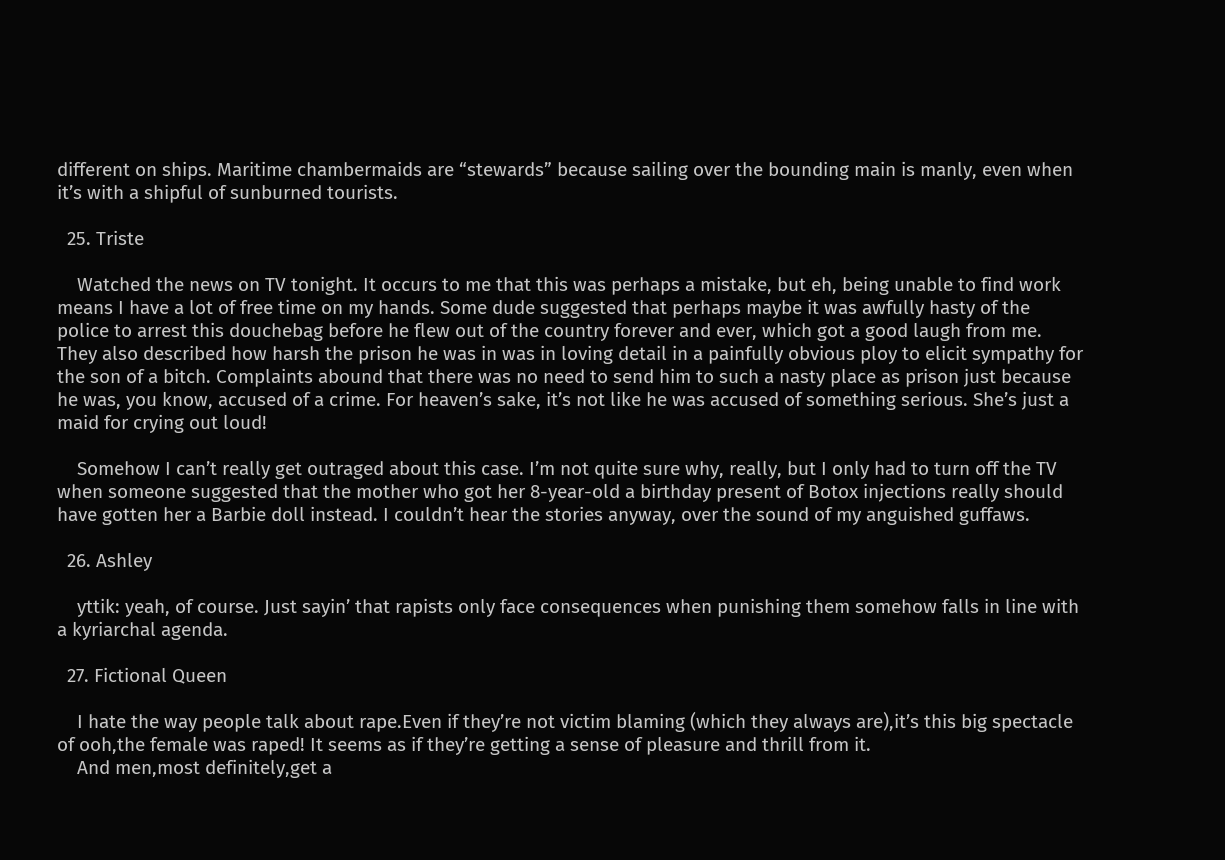different on ships. Maritime chambermaids are “stewards” because sailing over the bounding main is manly, even when it’s with a shipful of sunburned tourists.

  25. Triste

    Watched the news on TV tonight. It occurs to me that this was perhaps a mistake, but eh, being unable to find work means I have a lot of free time on my hands. Some dude suggested that perhaps maybe it was awfully hasty of the police to arrest this douchebag before he flew out of the country forever and ever, which got a good laugh from me. They also described how harsh the prison he was in was in loving detail in a painfully obvious ploy to elicit sympathy for the son of a bitch. Complaints abound that there was no need to send him to such a nasty place as prison just because he was, you know, accused of a crime. For heaven’s sake, it’s not like he was accused of something serious. She’s just a maid for crying out loud!

    Somehow I can’t really get outraged about this case. I’m not quite sure why, really, but I only had to turn off the TV when someone suggested that the mother who got her 8-year-old a birthday present of Botox injections really should have gotten her a Barbie doll instead. I couldn’t hear the stories anyway, over the sound of my anguished guffaws.

  26. Ashley

    yttik: yeah, of course. Just sayin’ that rapists only face consequences when punishing them somehow falls in line with a kyriarchal agenda.

  27. Fictional Queen

    I hate the way people talk about rape.Even if they’re not victim blaming (which they always are),it’s this big spectacle of ooh,the female was raped! It seems as if they’re getting a sense of pleasure and thrill from it.
    And men,most definitely,get a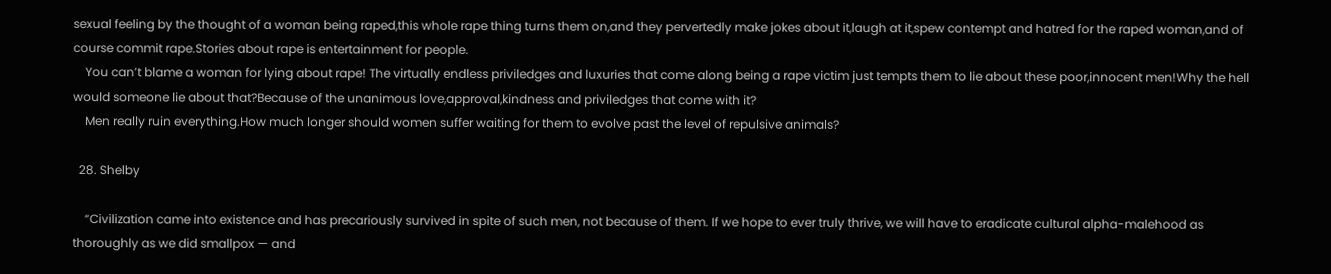sexual feeling by the thought of a woman being raped,this whole rape thing turns them on,and they pervertedly make jokes about it,laugh at it,spew contempt and hatred for the raped woman,and of course commit rape.Stories about rape is entertainment for people.
    You can’t blame a woman for lying about rape! The virtually endless priviledges and luxuries that come along being a rape victim just tempts them to lie about these poor,innocent men!Why the hell would someone lie about that?Because of the unanimous love,approval,kindness and priviledges that come with it?
    Men really ruin everything.How much longer should women suffer waiting for them to evolve past the level of repulsive animals?

  28. Shelby

    “Civilization came into existence and has precariously survived in spite of such men, not because of them. If we hope to ever truly thrive, we will have to eradicate cultural alpha-malehood as thoroughly as we did smallpox — and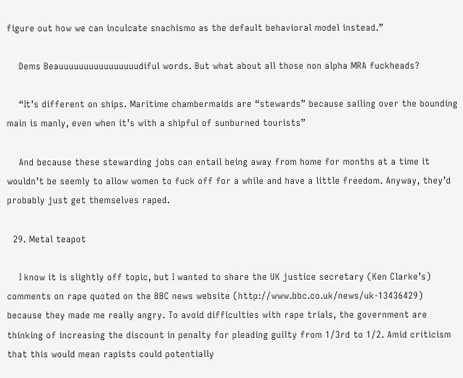figure out how we can inculcate snachismo as the default behavioral model instead.”

    Dems Beauuuuuuuuuuuuuuuudiful words. But what about all those non alpha MRA fuckheads?

    “It’s different on ships. Maritime chambermaids are “stewards” because sailing over the bounding main is manly, even when it’s with a shipful of sunburned tourists”

    And because these stewarding jobs can entail being away from home for months at a time it wouldn’t be seemly to allow women to fuck off for a while and have a little freedom. Anyway, they’d probably just get themselves raped.

  29. Metal teapot

    I know it is slightly off topic, but I wanted to share the UK justice secretary (Ken Clarke’s) comments on rape quoted on the BBC news website (http://www.bbc.co.uk/news/uk-13436429) because they made me really angry. To avoid difficulties with rape trials, the government are thinking of increasing the discount in penalty for pleading guilty from 1/3rd to 1/2. Amid criticism that this would mean rapists could potentially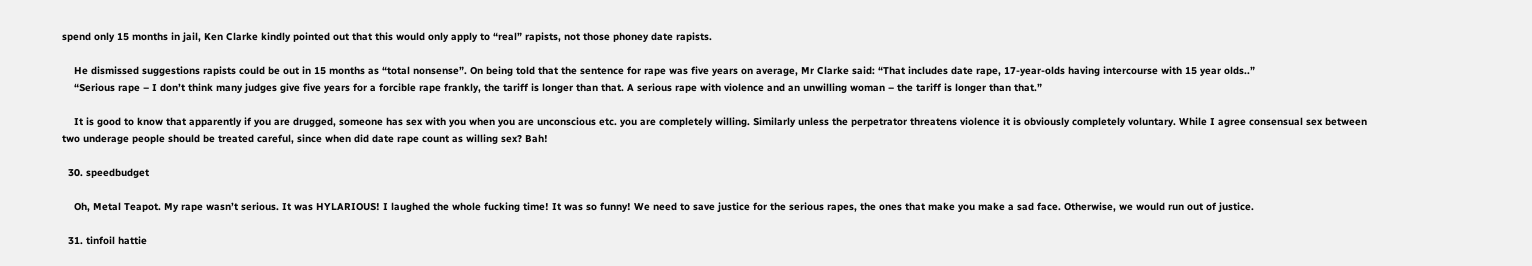spend only 15 months in jail, Ken Clarke kindly pointed out that this would only apply to “real” rapists, not those phoney date rapists.

    He dismissed suggestions rapists could be out in 15 months as “total nonsense”. On being told that the sentence for rape was five years on average, Mr Clarke said: “That includes date rape, 17-year-olds having intercourse with 15 year olds..”
    “Serious rape – I don’t think many judges give five years for a forcible rape frankly, the tariff is longer than that. A serious rape with violence and an unwilling woman – the tariff is longer than that.”

    It is good to know that apparently if you are drugged, someone has sex with you when you are unconscious etc. you are completely willing. Similarly unless the perpetrator threatens violence it is obviously completely voluntary. While I agree consensual sex between two underage people should be treated careful, since when did date rape count as willing sex? Bah!

  30. speedbudget

    Oh, Metal Teapot. My rape wasn’t serious. It was HYLARIOUS! I laughed the whole fucking time! It was so funny! We need to save justice for the serious rapes, the ones that make you make a sad face. Otherwise, we would run out of justice.

  31. tinfoil hattie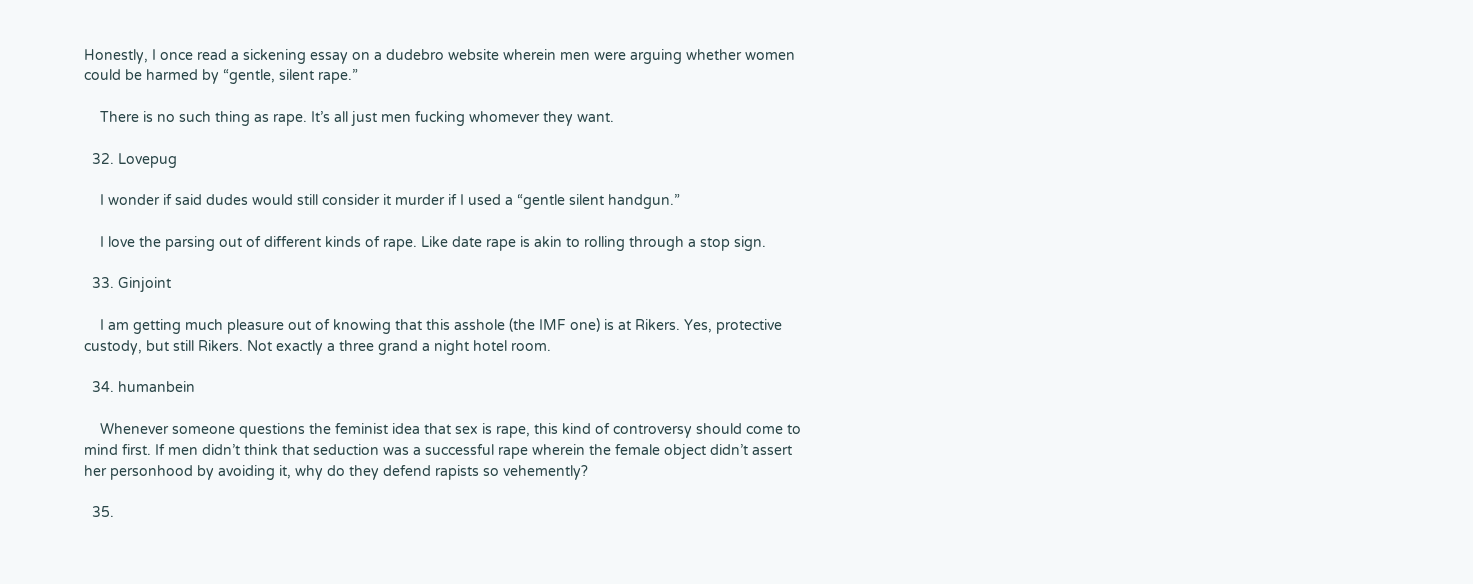Honestly, I once read a sickening essay on a dudebro website wherein men were arguing whether women could be harmed by “gentle, silent rape.”

    There is no such thing as rape. It’s all just men fucking whomever they want.

  32. Lovepug

    I wonder if said dudes would still consider it murder if I used a “gentle silent handgun.”

    I love the parsing out of different kinds of rape. Like date rape is akin to rolling through a stop sign.

  33. Ginjoint

    I am getting much pleasure out of knowing that this asshole (the IMF one) is at Rikers. Yes, protective custody, but still Rikers. Not exactly a three grand a night hotel room.

  34. humanbein

    Whenever someone questions the feminist idea that sex is rape, this kind of controversy should come to mind first. If men didn’t think that seduction was a successful rape wherein the female object didn’t assert her personhood by avoiding it, why do they defend rapists so vehemently?

  35.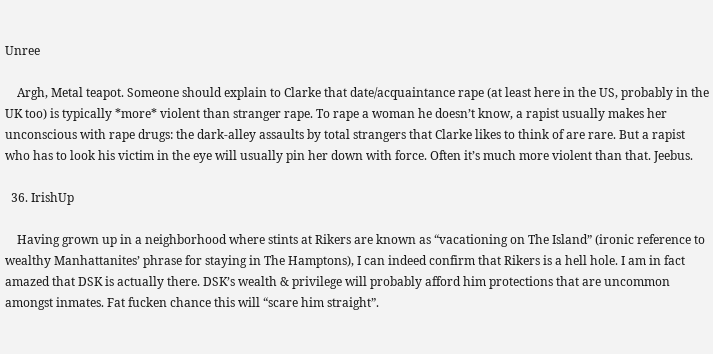Unree

    Argh, Metal teapot. Someone should explain to Clarke that date/acquaintance rape (at least here in the US, probably in the UK too) is typically *more* violent than stranger rape. To rape a woman he doesn’t know, a rapist usually makes her unconscious with rape drugs: the dark-alley assaults by total strangers that Clarke likes to think of are rare. But a rapist who has to look his victim in the eye will usually pin her down with force. Often it’s much more violent than that. Jeebus.

  36. IrishUp

    Having grown up in a neighborhood where stints at Rikers are known as “vacationing on The Island” (ironic reference to wealthy Manhattanites’ phrase for staying in The Hamptons), I can indeed confirm that Rikers is a hell hole. I am in fact amazed that DSK is actually there. DSK’s wealth & privilege will probably afford him protections that are uncommon amongst inmates. Fat fucken chance this will “scare him straight”.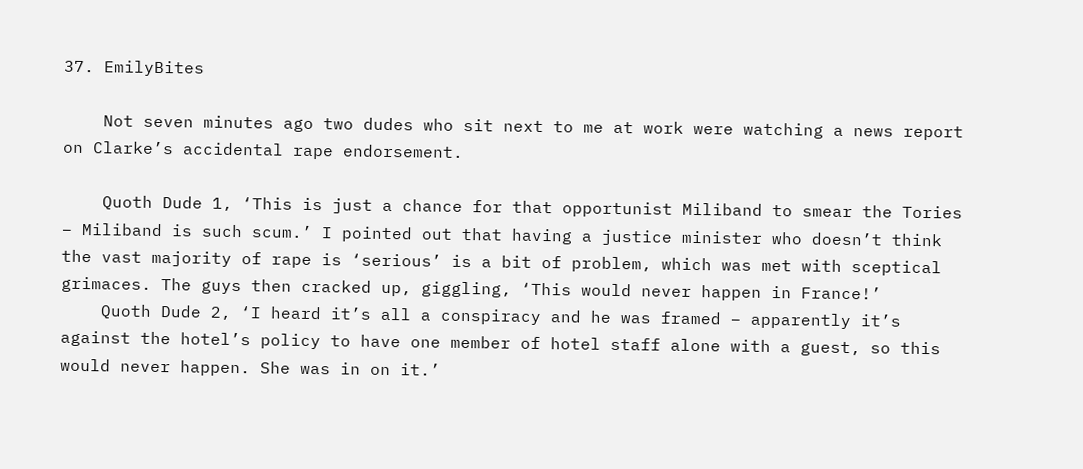37. EmilyBites

    Not seven minutes ago two dudes who sit next to me at work were watching a news report on Clarke’s accidental rape endorsement.

    Quoth Dude 1, ‘This is just a chance for that opportunist Miliband to smear the Tories – Miliband is such scum.’ I pointed out that having a justice minister who doesn’t think the vast majority of rape is ‘serious’ is a bit of problem, which was met with sceptical grimaces. The guys then cracked up, giggling, ‘This would never happen in France!’
    Quoth Dude 2, ‘I heard it’s all a conspiracy and he was framed – apparently it’s against the hotel’s policy to have one member of hotel staff alone with a guest, so this would never happen. She was in on it.’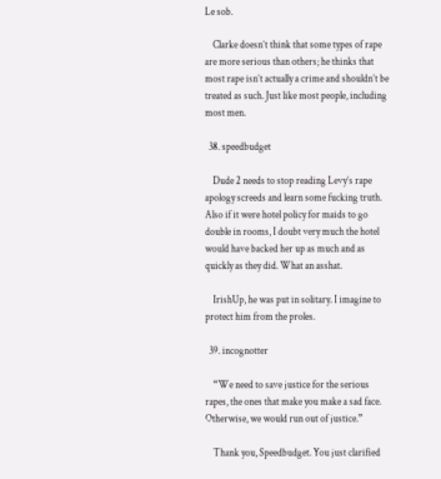Le sob.

    Clarke doesn’t think that some types of rape are more serious than others; he thinks that most rape isn’t actually a crime and shouldn’t be treated as such. Just like most people, including most men.

  38. speedbudget

    Dude 2 needs to stop reading Levy’s rape apology screeds and learn some fucking truth. Also if it were hotel policy for maids to go double in rooms, I doubt very much the hotel would have backed her up as much and as quickly as they did. What an asshat.

    IrishUp, he was put in solitary. I imagine to protect him from the proles.

  39. incognotter

    “We need to save justice for the serious rapes, the ones that make you make a sad face. Otherwise, we would run out of justice.”

    Thank you, Speedbudget. You just clarified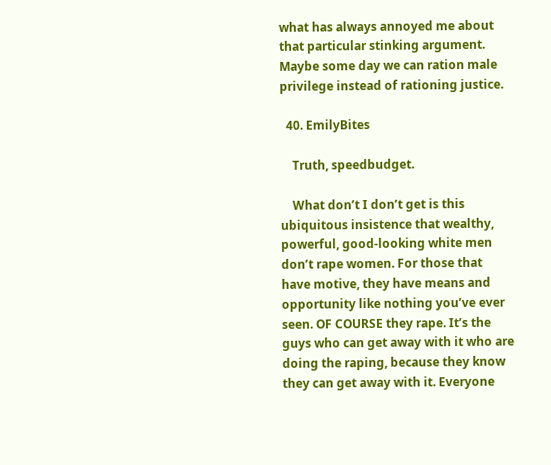what has always annoyed me about that particular stinking argument. Maybe some day we can ration male privilege instead of rationing justice.

  40. EmilyBites

    Truth, speedbudget.

    What don’t I don’t get is this ubiquitous insistence that wealthy, powerful, good-looking white men don’t rape women. For those that have motive, they have means and opportunity like nothing you’ve ever seen. OF COURSE they rape. It’s the guys who can get away with it who are doing the raping, because they know they can get away with it. Everyone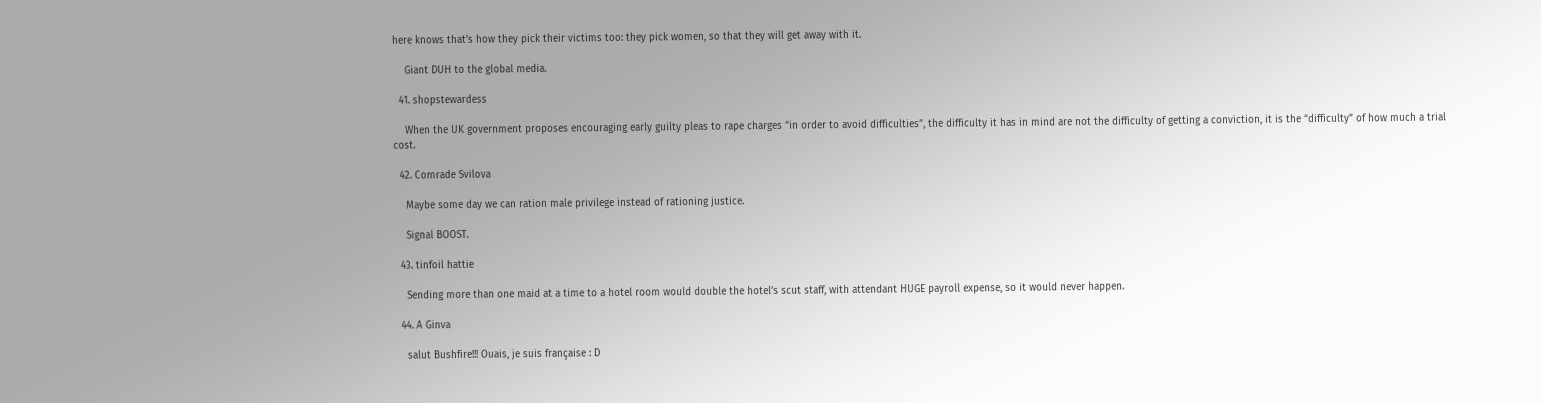here knows that’s how they pick their victims too: they pick women, so that they will get away with it.

    Giant DUH to the global media.

  41. shopstewardess

    When the UK government proposes encouraging early guilty pleas to rape charges “in order to avoid difficulties”, the difficulty it has in mind are not the difficulty of getting a conviction, it is the “difficulty” of how much a trial cost.

  42. Comrade Svilova

    Maybe some day we can ration male privilege instead of rationing justice.

    Signal BOOST.

  43. tinfoil hattie

    Sending more than one maid at a time to a hotel room would double the hotel’s scut staff, with attendant HUGE payroll expense, so it would never happen.

  44. A Ginva

    salut Bushfire!!! Ouais, je suis française : D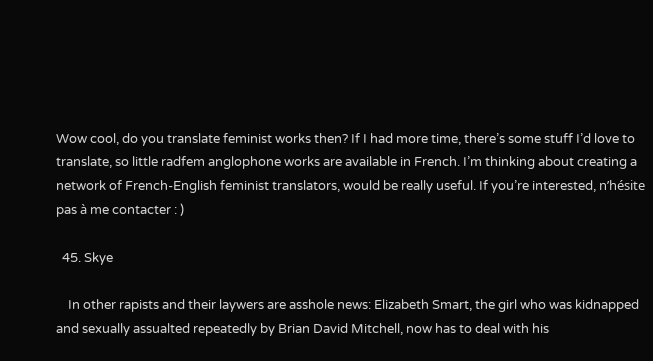Wow cool, do you translate feminist works then? If I had more time, there’s some stuff I’d love to translate, so little radfem anglophone works are available in French. I’m thinking about creating a network of French-English feminist translators, would be really useful. If you’re interested, n’hésite pas à me contacter : )

  45. Skye

    In other rapists and their laywers are asshole news: Elizabeth Smart, the girl who was kidnapped and sexually assualted repeatedly by Brian David Mitchell, now has to deal with his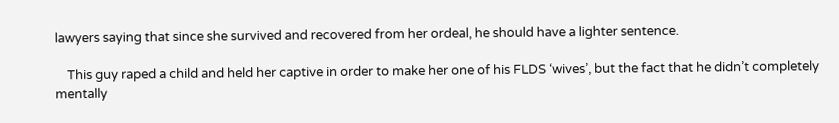lawyers saying that since she survived and recovered from her ordeal, he should have a lighter sentence.

    This guy raped a child and held her captive in order to make her one of his FLDS ‘wives’, but the fact that he didn’t completely mentally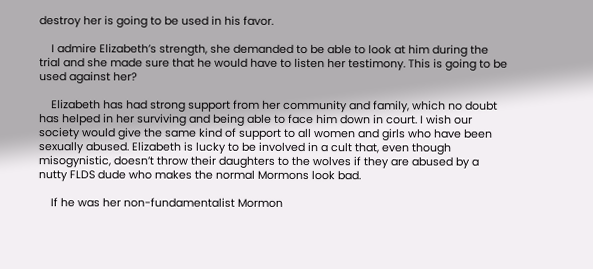destroy her is going to be used in his favor.

    I admire Elizabeth’s strength, she demanded to be able to look at him during the trial and she made sure that he would have to listen her testimony. This is going to be used against her?

    Elizabeth has had strong support from her community and family, which no doubt has helped in her surviving and being able to face him down in court. I wish our society would give the same kind of support to all women and girls who have been sexually abused. Elizabeth is lucky to be involved in a cult that, even though misogynistic, doesn’t throw their daughters to the wolves if they are abused by a nutty FLDS dude who makes the normal Mormons look bad.

    If he was her non-fundamentalist Mormon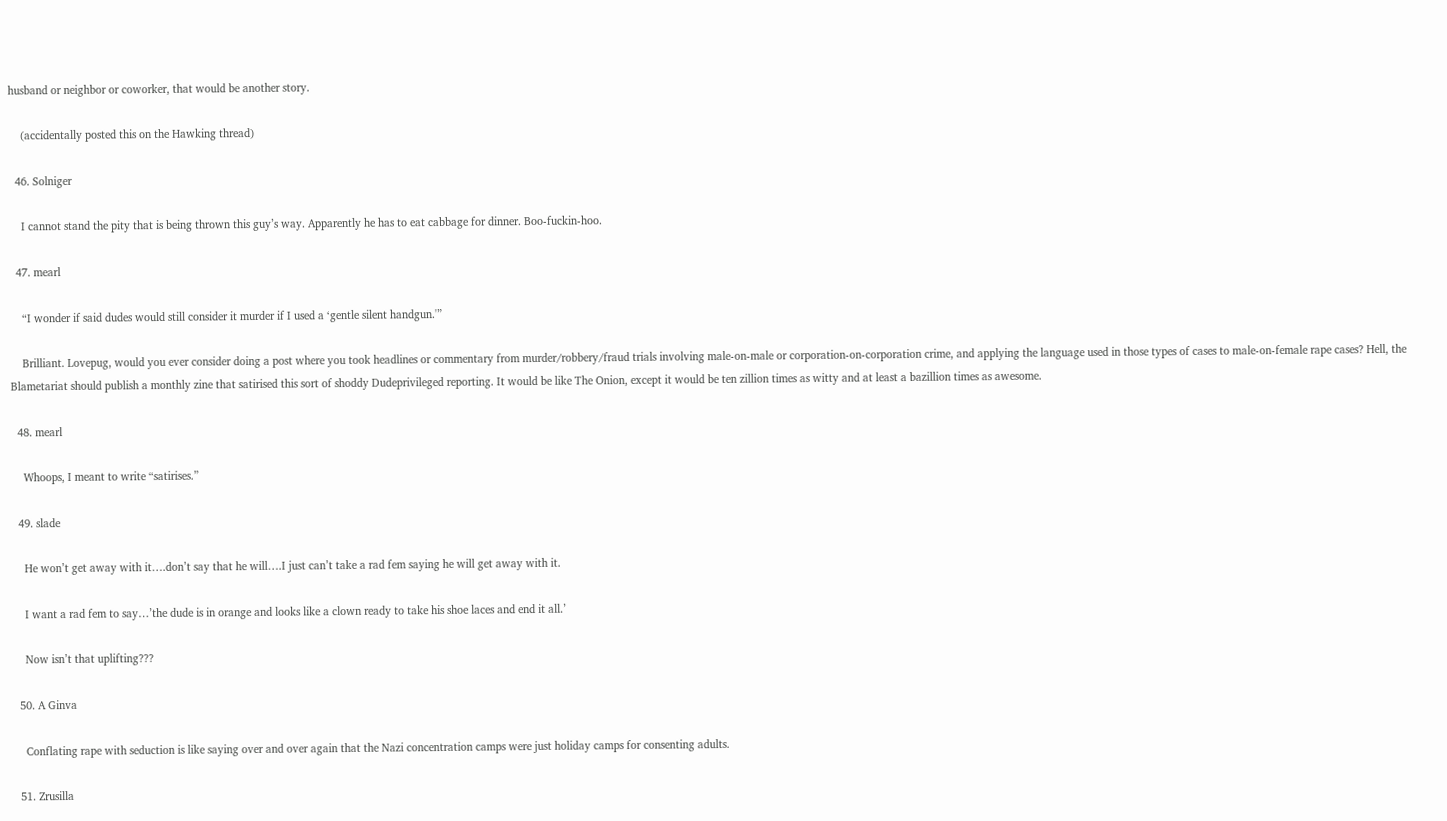husband or neighbor or coworker, that would be another story.

    (accidentally posted this on the Hawking thread)

  46. Solniger

    I cannot stand the pity that is being thrown this guy’s way. Apparently he has to eat cabbage for dinner. Boo-fuckin-hoo.

  47. mearl

    “I wonder if said dudes would still consider it murder if I used a ‘gentle silent handgun.'”

    Brilliant. Lovepug, would you ever consider doing a post where you took headlines or commentary from murder/robbery/fraud trials involving male-on-male or corporation-on-corporation crime, and applying the language used in those types of cases to male-on-female rape cases? Hell, the Blametariat should publish a monthly zine that satirised this sort of shoddy Dudeprivileged reporting. It would be like The Onion, except it would be ten zillion times as witty and at least a bazillion times as awesome.

  48. mearl

    Whoops, I meant to write “satirises.”

  49. slade

    He won’t get away with it….don’t say that he will….I just can’t take a rad fem saying he will get away with it.

    I want a rad fem to say…’the dude is in orange and looks like a clown ready to take his shoe laces and end it all.’

    Now isn’t that uplifting???

  50. A Ginva

    Conflating rape with seduction is like saying over and over again that the Nazi concentration camps were just holiday camps for consenting adults.

  51. Zrusilla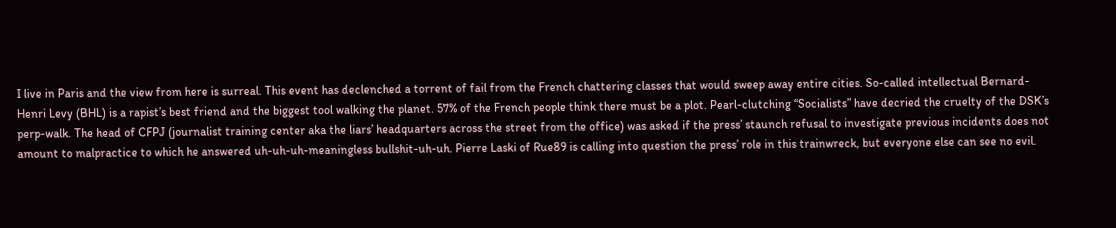I live in Paris and the view from here is surreal. This event has declenched a torrent of fail from the French chattering classes that would sweep away entire cities. So-called intellectual Bernard-Henri Levy (BHL) is a rapist’s best friend and the biggest tool walking the planet. 57% of the French people think there must be a plot. Pearl-clutching “Socialists” have decried the cruelty of the DSK’s perp-walk. The head of CFPJ (journalist training center aka the liars’ headquarters across the street from the office) was asked if the press’ staunch refusal to investigate previous incidents does not amount to malpractice to which he answered uh-uh-uh-meaningless bullshit-uh-uh. Pierre Laski of Rue89 is calling into question the press’ role in this trainwreck, but everyone else can see no evil.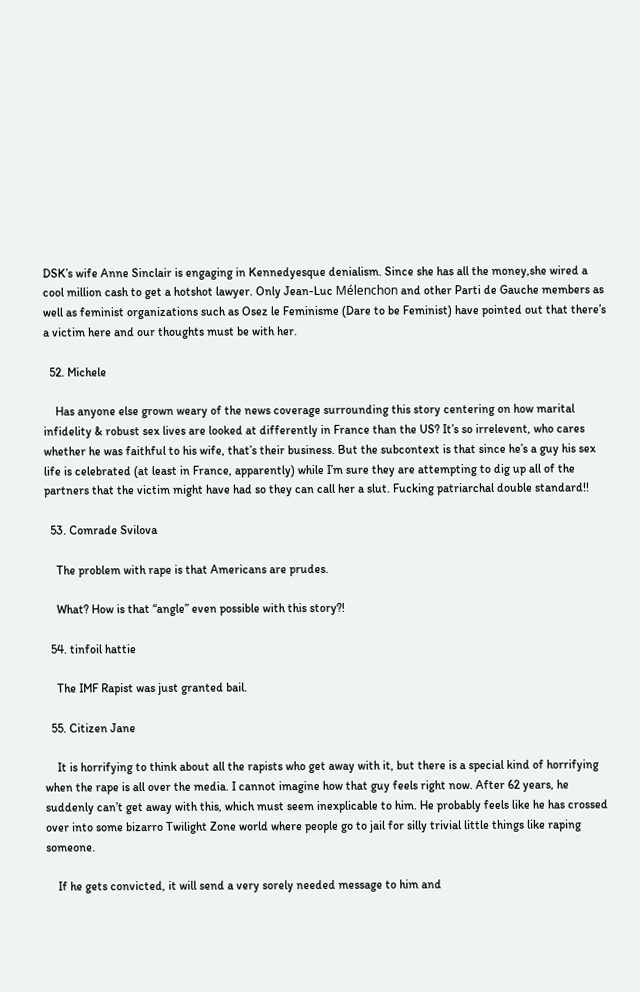DSK’s wife Anne Sinclair is engaging in Kennedyesque denialism. Since she has all the money,she wired a cool million cash to get a hotshot lawyer. Only Jean-Luc Mélenchon and other Parti de Gauche members as well as feminist organizations such as Osez le Feminisme (Dare to be Feminist) have pointed out that there’s a victim here and our thoughts must be with her.

  52. Michele

    Has anyone else grown weary of the news coverage surrounding this story centering on how marital infidelity & robust sex lives are looked at differently in France than the US? It’s so irrelevent, who cares whether he was faithful to his wife, that’s their business. But the subcontext is that since he’s a guy his sex life is celebrated (at least in France, apparently) while I’m sure they are attempting to dig up all of the partners that the victim might have had so they can call her a slut. Fucking patriarchal double standard!!

  53. Comrade Svilova

    The problem with rape is that Americans are prudes.

    What? How is that “angle” even possible with this story?!

  54. tinfoil hattie

    The IMF Rapist was just granted bail.

  55. Citizen Jane

    It is horrifying to think about all the rapists who get away with it, but there is a special kind of horrifying when the rape is all over the media. I cannot imagine how that guy feels right now. After 62 years, he suddenly can’t get away with this, which must seem inexplicable to him. He probably feels like he has crossed over into some bizarro Twilight Zone world where people go to jail for silly trivial little things like raping someone.

    If he gets convicted, it will send a very sorely needed message to him and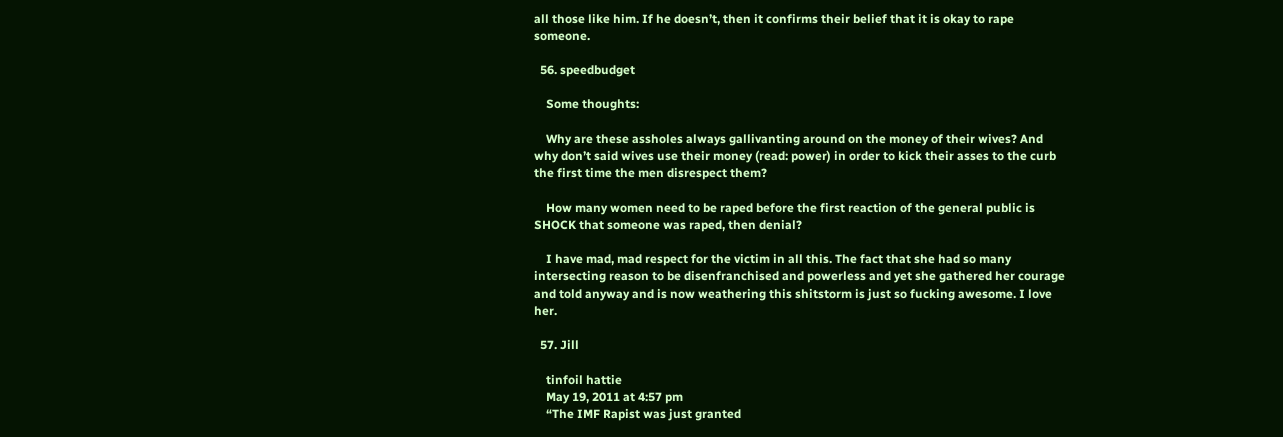all those like him. If he doesn’t, then it confirms their belief that it is okay to rape someone.

  56. speedbudget

    Some thoughts:

    Why are these assholes always gallivanting around on the money of their wives? And why don’t said wives use their money (read: power) in order to kick their asses to the curb the first time the men disrespect them?

    How many women need to be raped before the first reaction of the general public is SHOCK that someone was raped, then denial?

    I have mad, mad respect for the victim in all this. The fact that she had so many intersecting reason to be disenfranchised and powerless and yet she gathered her courage and told anyway and is now weathering this shitstorm is just so fucking awesome. I love her.

  57. Jill

    tinfoil hattie
    May 19, 2011 at 4:57 pm
    “The IMF Rapist was just granted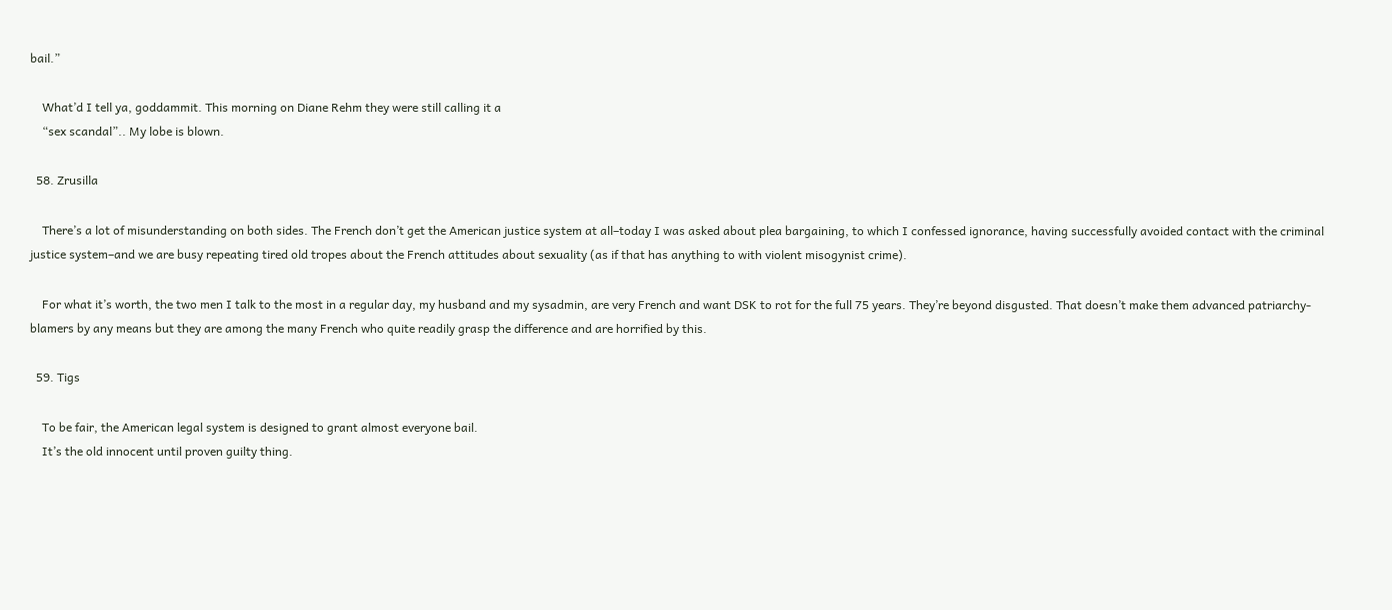bail.”

    What’d I tell ya, goddammit. This morning on Diane Rehm they were still calling it a
    “sex scandal”.. My lobe is blown.

  58. Zrusilla

    There’s a lot of misunderstanding on both sides. The French don’t get the American justice system at all–today I was asked about plea bargaining, to which I confessed ignorance, having successfully avoided contact with the criminal justice system–and we are busy repeating tired old tropes about the French attitudes about sexuality (as if that has anything to with violent misogynist crime).

    For what it’s worth, the two men I talk to the most in a regular day, my husband and my sysadmin, are very French and want DSK to rot for the full 75 years. They’re beyond disgusted. That doesn’t make them advanced patriarchy-blamers by any means but they are among the many French who quite readily grasp the difference and are horrified by this.

  59. Tigs

    To be fair, the American legal system is designed to grant almost everyone bail.
    It’s the old innocent until proven guilty thing.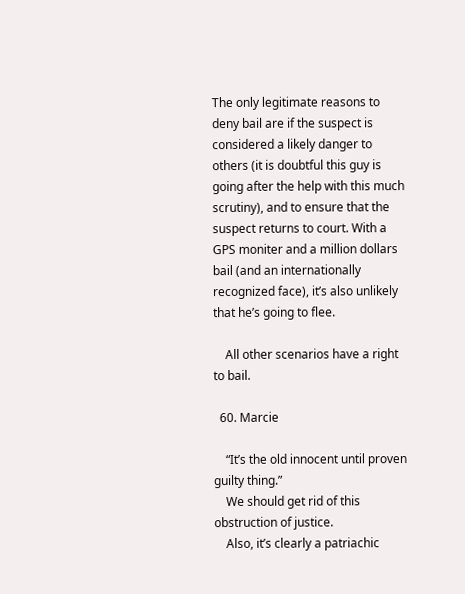The only legitimate reasons to deny bail are if the suspect is considered a likely danger to others (it is doubtful this guy is going after the help with this much scrutiny), and to ensure that the suspect returns to court. With a GPS moniter and a million dollars bail (and an internationally recognized face), it’s also unlikely that he’s going to flee.

    All other scenarios have a right to bail.

  60. Marcie

    “It’s the old innocent until proven guilty thing.”
    We should get rid of this obstruction of justice.
    Also, it’s clearly a patriachic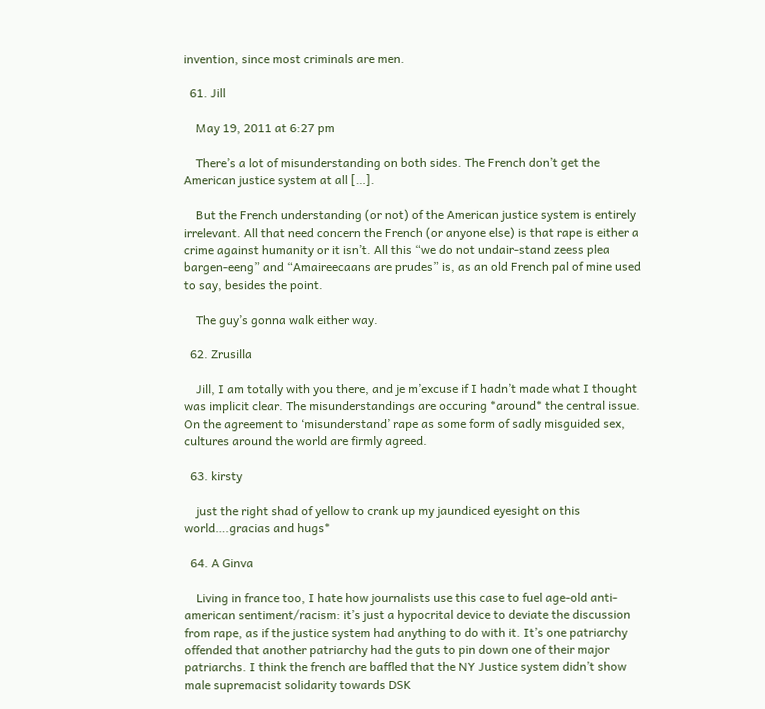invention, since most criminals are men.

  61. Jill

    May 19, 2011 at 6:27 pm

    There’s a lot of misunderstanding on both sides. The French don’t get the American justice system at all […].

    But the French understanding (or not) of the American justice system is entirely irrelevant. All that need concern the French (or anyone else) is that rape is either a crime against humanity or it isn’t. All this “we do not undair-stand zeess plea bargen-eeng” and “Amaireecaans are prudes” is, as an old French pal of mine used to say, besides the point.

    The guy’s gonna walk either way.

  62. Zrusilla

    Jill, I am totally with you there, and je m’excuse if I hadn’t made what I thought was implicit clear. The misunderstandings are occuring *around* the central issue. On the agreement to ‘misunderstand’ rape as some form of sadly misguided sex, cultures around the world are firmly agreed.

  63. kirsty

    just the right shad of yellow to crank up my jaundiced eyesight on this world….gracias and hugs*

  64. A Ginva

    Living in france too, I hate how journalists use this case to fuel age-old anti-american sentiment/racism: it’s just a hypocrital device to deviate the discussion from rape, as if the justice system had anything to do with it. It’s one patriarchy offended that another patriarchy had the guts to pin down one of their major patriarchs. I think the french are baffled that the NY Justice system didn’t show male supremacist solidarity towards DSK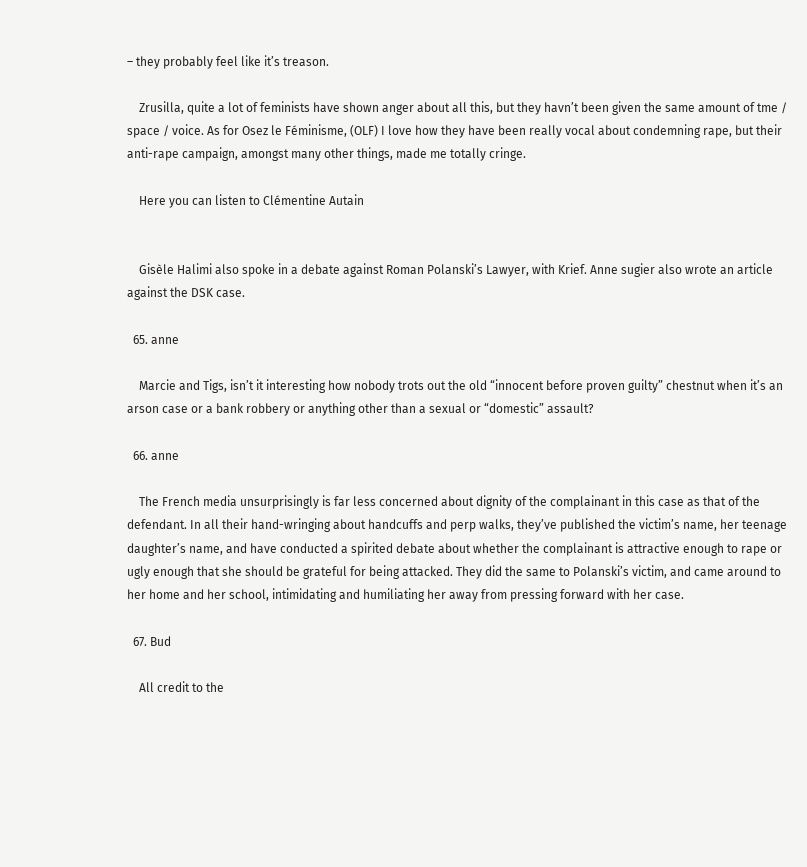– they probably feel like it’s treason.

    Zrusilla, quite a lot of feminists have shown anger about all this, but they havn’t been given the same amount of tme / space / voice. As for Osez le Féminisme, (OLF) I love how they have been really vocal about condemning rape, but their anti-rape campaign, amongst many other things, made me totally cringe.

    Here you can listen to Clémentine Autain


    Gisèle Halimi also spoke in a debate against Roman Polanski’s Lawyer, with Krief. Anne sugier also wrote an article against the DSK case.

  65. anne

    Marcie and Tigs, isn’t it interesting how nobody trots out the old “innocent before proven guilty” chestnut when it’s an arson case or a bank robbery or anything other than a sexual or “domestic” assault?

  66. anne

    The French media unsurprisingly is far less concerned about dignity of the complainant in this case as that of the defendant. In all their hand-wringing about handcuffs and perp walks, they’ve published the victim’s name, her teenage daughter’s name, and have conducted a spirited debate about whether the complainant is attractive enough to rape or ugly enough that she should be grateful for being attacked. They did the same to Polanski’s victim, and came around to her home and her school, intimidating and humiliating her away from pressing forward with her case.

  67. Bud

    All credit to the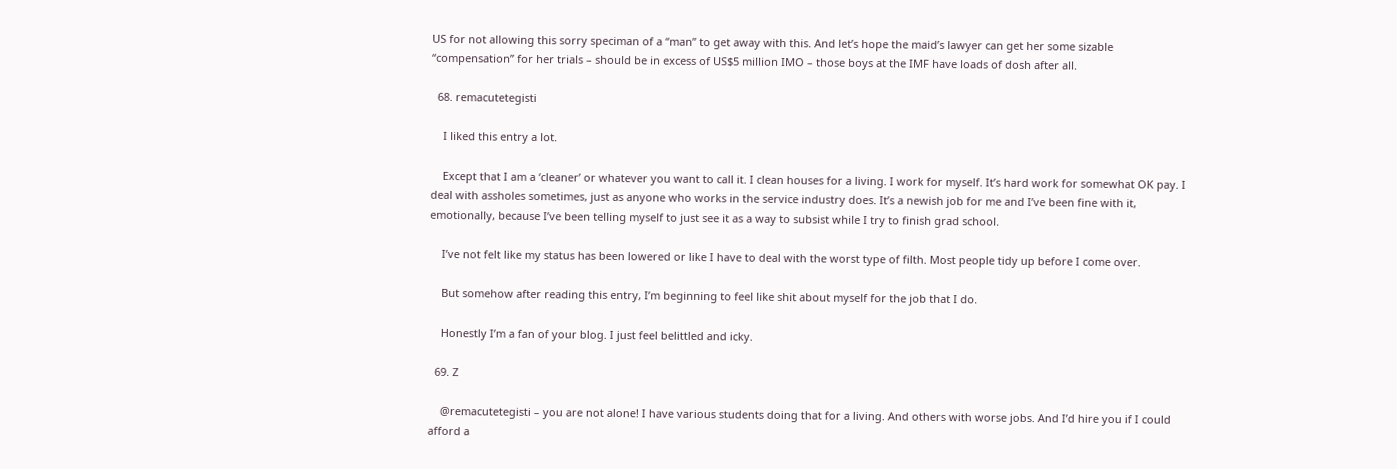US for not allowing this sorry speciman of a “man” to get away with this. And let’s hope the maid’s lawyer can get her some sizable “compensation” for her trials – should be in excess of US$5 million IMO – those boys at the IMF have loads of dosh after all.

  68. remacutetegisti

    I liked this entry a lot.

    Except that I am a ‘cleaner’ or whatever you want to call it. I clean houses for a living. I work for myself. It’s hard work for somewhat OK pay. I deal with assholes sometimes, just as anyone who works in the service industry does. It’s a newish job for me and I’ve been fine with it, emotionally, because I’ve been telling myself to just see it as a way to subsist while I try to finish grad school.

    I’ve not felt like my status has been lowered or like I have to deal with the worst type of filth. Most people tidy up before I come over.

    But somehow after reading this entry, I’m beginning to feel like shit about myself for the job that I do.

    Honestly I’m a fan of your blog. I just feel belittled and icky.

  69. Z

    @remacutetegisti – you are not alone! I have various students doing that for a living. And others with worse jobs. And I’d hire you if I could afford a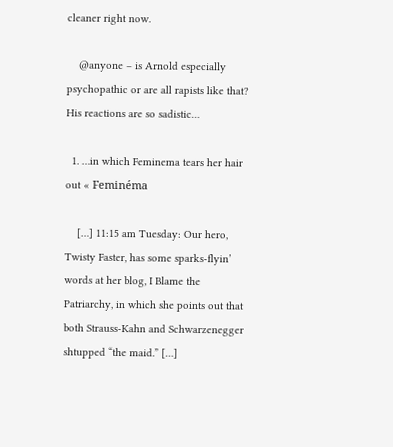cleaner right now.

    @anyone – is Arnold especially psychopathic or are all rapists like that? His reactions are so sadistic…

  1. …in which Feminema tears her hair out « Feminéma

    […] 11:15 am Tuesday: Our hero, Twisty Faster, has some sparks-flyin’ words at her blog, I Blame the Patriarchy, in which she points out that both Strauss-Kahn and Schwarzenegger shtupped “the maid.” […]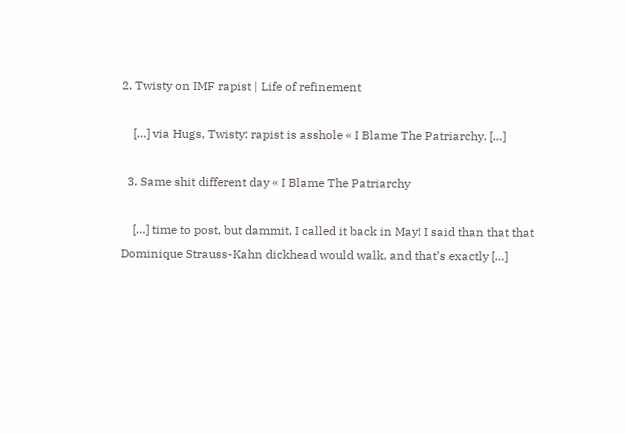2. Twisty on IMF rapist | Life of refinement

    […] via Hugs, Twisty: rapist is asshole « I Blame The Patriarchy. […]

  3. Same shit different day « I Blame The Patriarchy

    […] time to post, but dammit, I called it back in May! I said than that that Dominique Strauss-Kahn dickhead would walk, and that’s exactly […]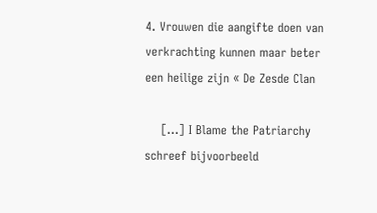4. Vrouwen die aangifte doen van verkrachting kunnen maar beter een heilige zijn « De Zesde Clan

    […] I Blame the Patriarchy schreef bijvoorbeeld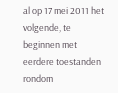al op 17 mei 2011 het volgende, te beginnen met eerdere toestanden rondom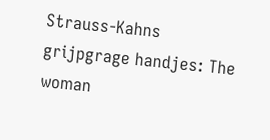Strauss-Kahns grijpgrage handjes: The woman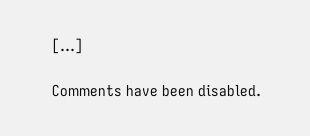[…]

Comments have been disabled.